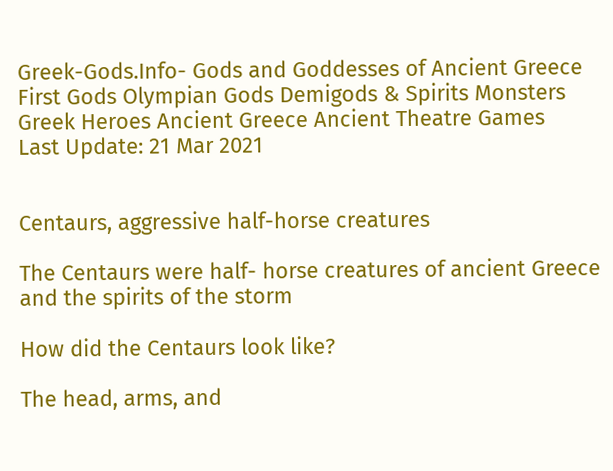Greek-Gods.Info- Gods and Goddesses of Ancient Greece
First Gods Olympian Gods Demigods & Spirits Monsters Greek Heroes Ancient Greece Ancient Theatre Games
Last Update: 21 Mar 2021


Centaurs, aggressive half-horse creatures

The Centaurs were half- horse creatures of ancient Greece and the spirits of the storm

How did the Centaurs look like?

The head, arms, and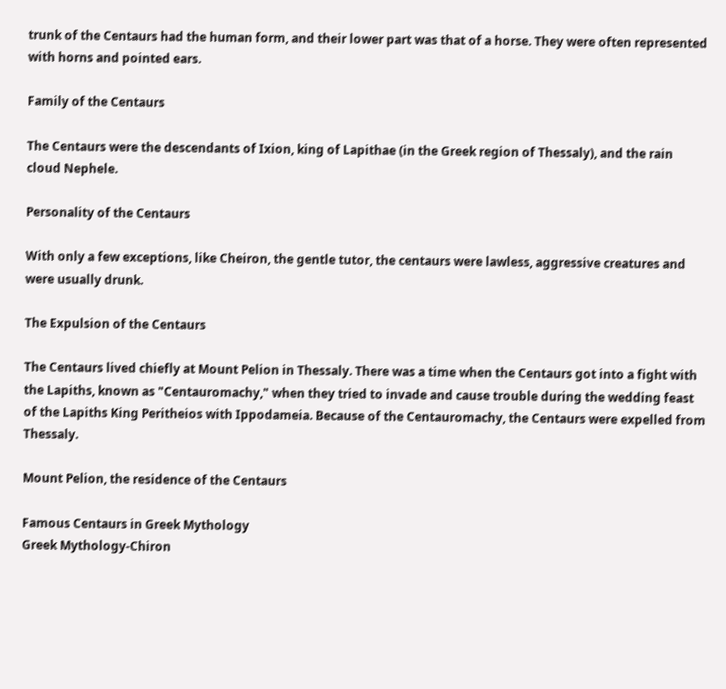trunk of the Centaurs had the human form, and their lower part was that of a horse. They were often represented with horns and pointed ears.

Family of the Centaurs

The Centaurs were the descendants of Ixion, king of Lapithae (in the Greek region of Thessaly), and the rain cloud Nephele.

Personality of the Centaurs

With only a few exceptions, like Cheiron, the gentle tutor, the centaurs were lawless, aggressive creatures and were usually drunk.

The Expulsion of the Centaurs

The Centaurs lived chiefly at Mount Pelion in Thessaly. There was a time when the Centaurs got into a fight with the Lapiths, known as "Centauromachy," when they tried to invade and cause trouble during the wedding feast of the Lapiths King Peritheios with Ippodameia. Because of the Centauromachy, the Centaurs were expelled from Thessaly.

Mount Pelion, the residence of the Centaurs

Famous Centaurs in Greek Mythology
Greek Mythology-Chiron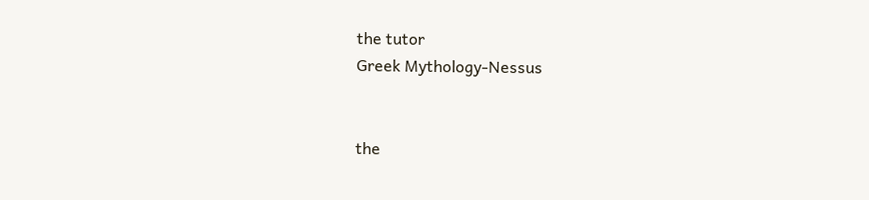the tutor
Greek Mythology-Nessus


the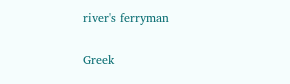river's ferryman

Greek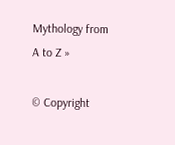Mythology from A to Z »

© Copyright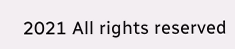2021 All rights reserved